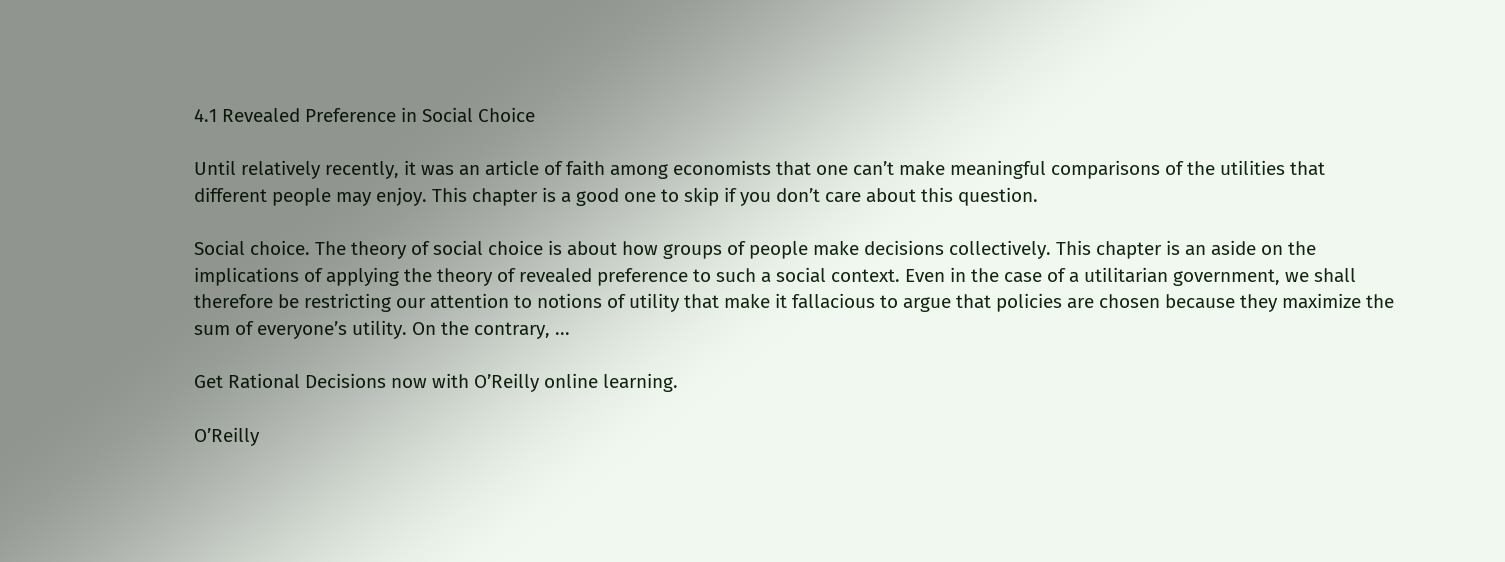4.1 Revealed Preference in Social Choice

Until relatively recently, it was an article of faith among economists that one can’t make meaningful comparisons of the utilities that different people may enjoy. This chapter is a good one to skip if you don’t care about this question.

Social choice. The theory of social choice is about how groups of people make decisions collectively. This chapter is an aside on the implications of applying the theory of revealed preference to such a social context. Even in the case of a utilitarian government, we shall therefore be restricting our attention to notions of utility that make it fallacious to argue that policies are chosen because they maximize the sum of everyone’s utility. On the contrary, ...

Get Rational Decisions now with O’Reilly online learning.

O’Reilly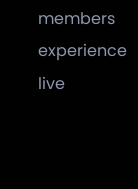members experience live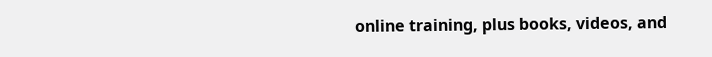online training, plus books, videos, and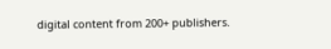digital content from 200+ publishers.